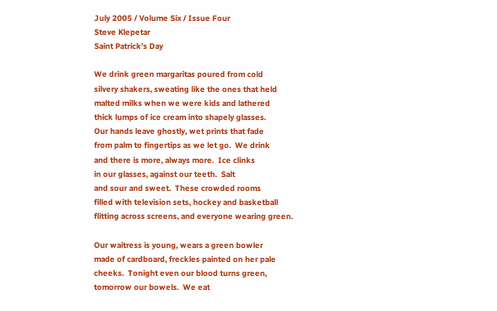July 2005 / Volume Six / Issue Four
Steve Klepetar
Saint Patrick’s Day

We drink green margaritas poured from cold
silvery shakers, sweating like the ones that held
malted milks when we were kids and lathered
thick lumps of ice cream into shapely glasses.
Our hands leave ghostly, wet prints that fade
from palm to fingertips as we let go.  We drink
and there is more, always more.  Ice clinks
in our glasses, against our teeth.  Salt
and sour and sweet.  These crowded rooms
filled with television sets, hockey and basketball
flitting across screens, and everyone wearing green.

Our waitress is young, wears a green bowler
made of cardboard, freckles painted on her pale
cheeks.  Tonight even our blood turns green,
tomorrow our bowels.  We eat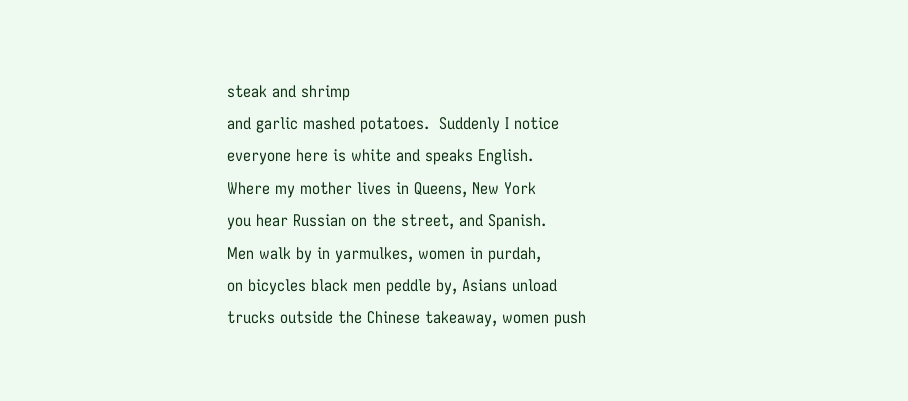steak and shrimp
and garlic mashed potatoes.  Suddenly I notice
everyone here is white and speaks English.
Where my mother lives in Queens, New York
you hear Russian on the street, and Spanish.
Men walk by in yarmulkes, women in purdah,
on bicycles black men peddle by, Asians unload
trucks outside the Chinese takeaway, women push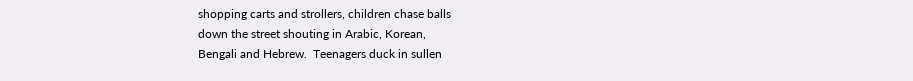shopping carts and strollers, children chase balls
down the street shouting in Arabic, Korean,
Bengali and Hebrew.  Teenagers duck in sullen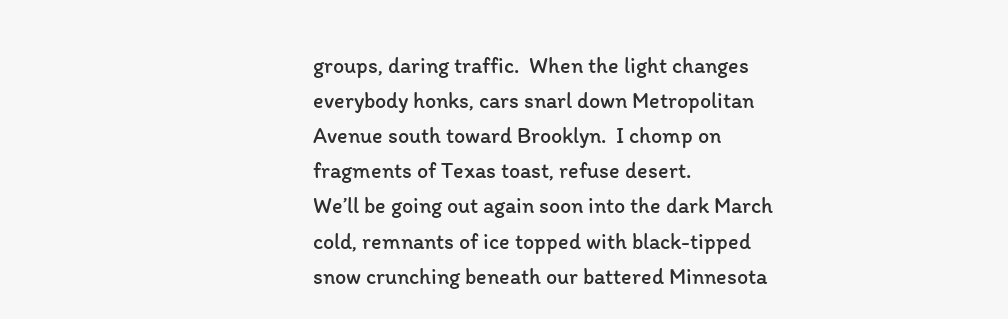groups, daring traffic.  When the light changes
everybody honks, cars snarl down Metropolitan
Avenue south toward Brooklyn.  I chomp on
fragments of Texas toast, refuse desert.
We’ll be going out again soon into the dark March
cold, remnants of ice topped with black-tipped
snow crunching beneath our battered Minnesota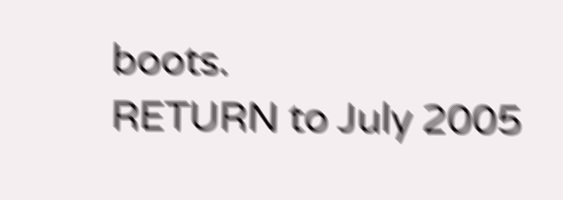boots.
RETURN to July 2005